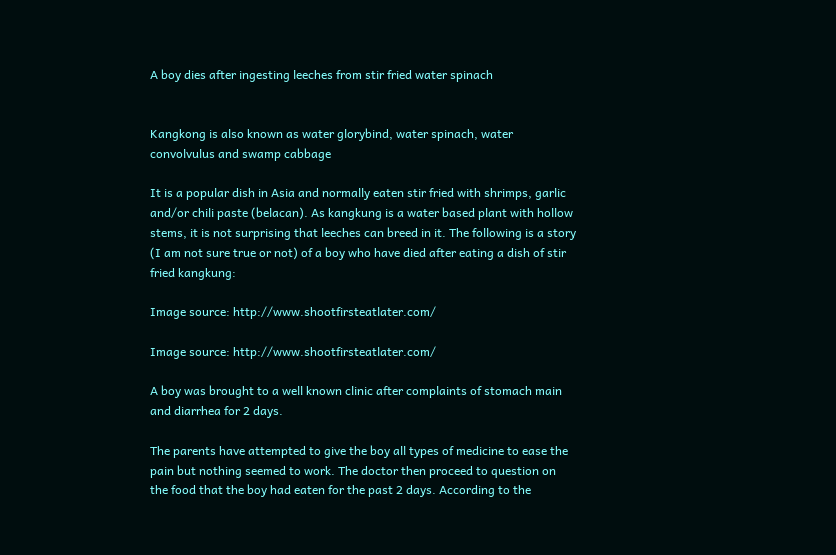A boy dies after ingesting leeches from stir fried water spinach


Kangkong is also known as water glorybind, water spinach, water convolvulus and swamp cabbage

It is a popular dish in Asia and normally eaten stir fried with shrimps, garlic and/or chili paste (belacan). As kangkung is a water based plant with hollow stems, it is not surprising that leeches can breed in it. The following is a story (I am not sure true or not) of a boy who have died after eating a dish of stir fried kangkung:

Image source: http://www.shootfirsteatlater.com/

Image source: http://www.shootfirsteatlater.com/

A boy was brought to a well known clinic after complaints of stomach main and diarrhea for 2 days.

The parents have attempted to give the boy all types of medicine to ease the pain but nothing seemed to work. The doctor then proceed to question on the food that the boy had eaten for the past 2 days. According to the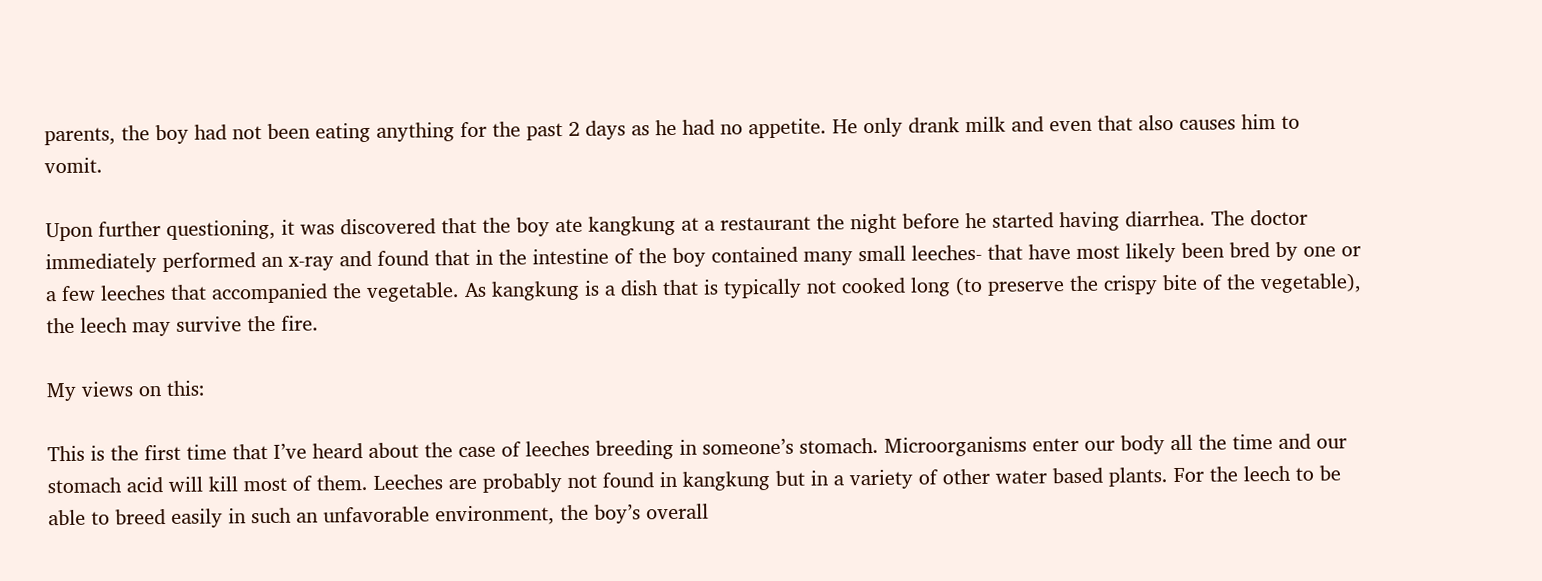parents, the boy had not been eating anything for the past 2 days as he had no appetite. He only drank milk and even that also causes him to vomit.

Upon further questioning, it was discovered that the boy ate kangkung at a restaurant the night before he started having diarrhea. The doctor immediately performed an x-ray and found that in the intestine of the boy contained many small leeches- that have most likely been bred by one or a few leeches that accompanied the vegetable. As kangkung is a dish that is typically not cooked long (to preserve the crispy bite of the vegetable), the leech may survive the fire.

My views on this:

This is the first time that I’ve heard about the case of leeches breeding in someone’s stomach. Microorganisms enter our body all the time and our stomach acid will kill most of them. Leeches are probably not found in kangkung but in a variety of other water based plants. For the leech to be able to breed easily in such an unfavorable environment, the boy’s overall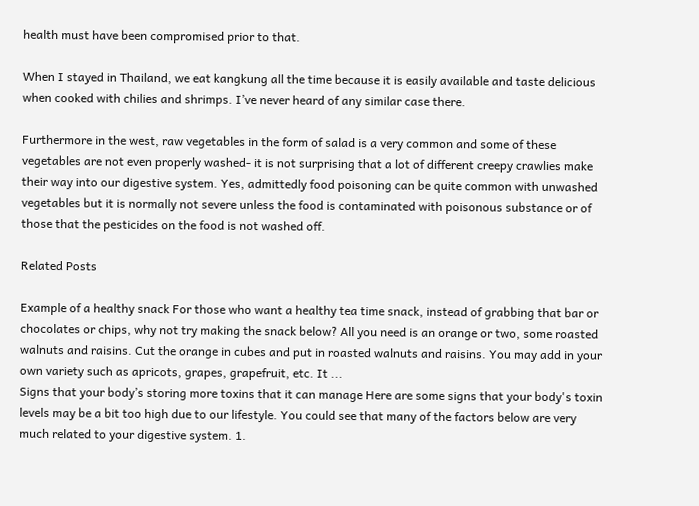health must have been compromised prior to that.

When I stayed in Thailand, we eat kangkung all the time because it is easily available and taste delicious when cooked with chilies and shrimps. I’ve never heard of any similar case there.

Furthermore in the west, raw vegetables in the form of salad is a very common and some of these vegetables are not even properly washed- it is not surprising that a lot of different creepy crawlies make their way into our digestive system. Yes, admittedly food poisoning can be quite common with unwashed vegetables but it is normally not severe unless the food is contaminated with poisonous substance or of those that the pesticides on the food is not washed off.

Related Posts

Example of a healthy snack For those who want a healthy tea time snack, instead of grabbing that bar or chocolates or chips, why not try making the snack below? All you need is an orange or two, some roasted walnuts and raisins. Cut the orange in cubes and put in roasted walnuts and raisins. You may add in your own variety such as apricots, grapes, grapefruit, etc. It ...
Signs that your body’s storing more toxins that it can manage Here are some signs that your body's toxin levels may be a bit too high due to our lifestyle. You could see that many of the factors below are very much related to your digestive system. 1.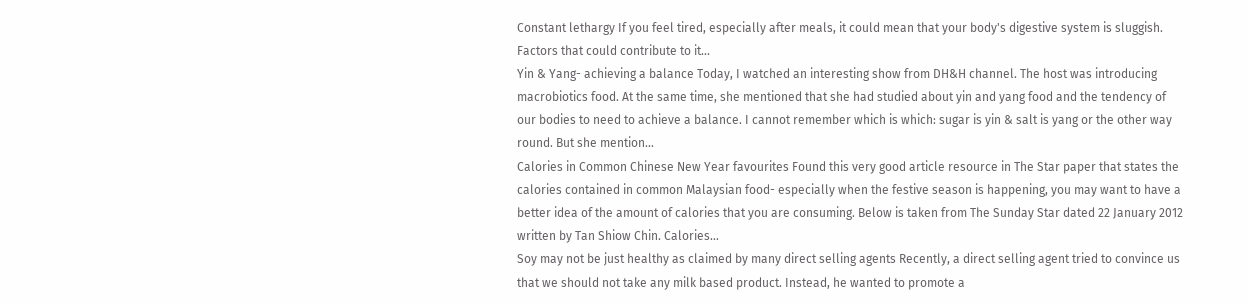Constant lethargy If you feel tired, especially after meals, it could mean that your body's digestive system is sluggish.  Factors that could contribute to it...
Yin & Yang- achieving a balance Today, I watched an interesting show from DH&H channel. The host was introducing macrobiotics food. At the same time, she mentioned that she had studied about yin and yang food and the tendency of our bodies to need to achieve a balance. I cannot remember which is which: sugar is yin & salt is yang or the other way round. But she mention...
Calories in Common Chinese New Year favourites Found this very good article resource in The Star paper that states the calories contained in common Malaysian food- especially when the festive season is happening, you may want to have a better idea of the amount of calories that you are consuming. Below is taken from The Sunday Star dated 22 January 2012 written by Tan Shiow Chin. Calories...
Soy may not be just healthy as claimed by many direct selling agents Recently, a direct selling agent tried to convince us that we should not take any milk based product. Instead, he wanted to promote a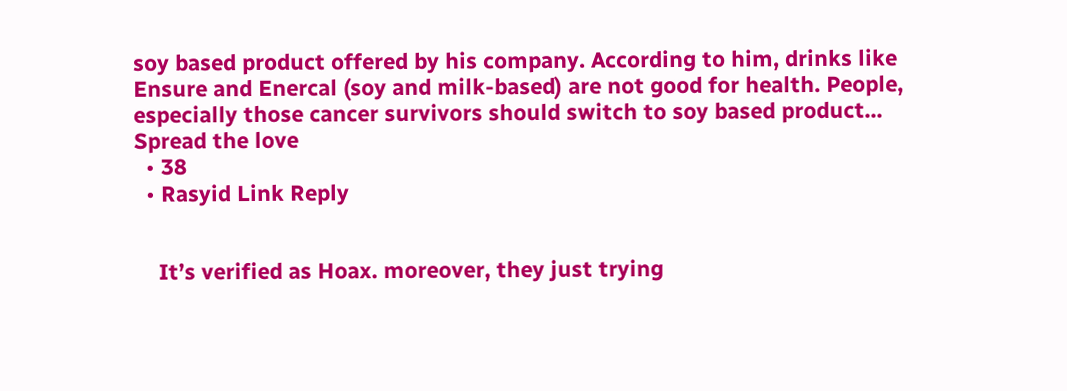soy based product offered by his company. According to him, drinks like Ensure and Enercal (soy and milk-based) are not good for health. People, especially those cancer survivors should switch to soy based product...
Spread the love
  • 38
  • Rasyid Link Reply


    It’s verified as Hoax. moreover, they just trying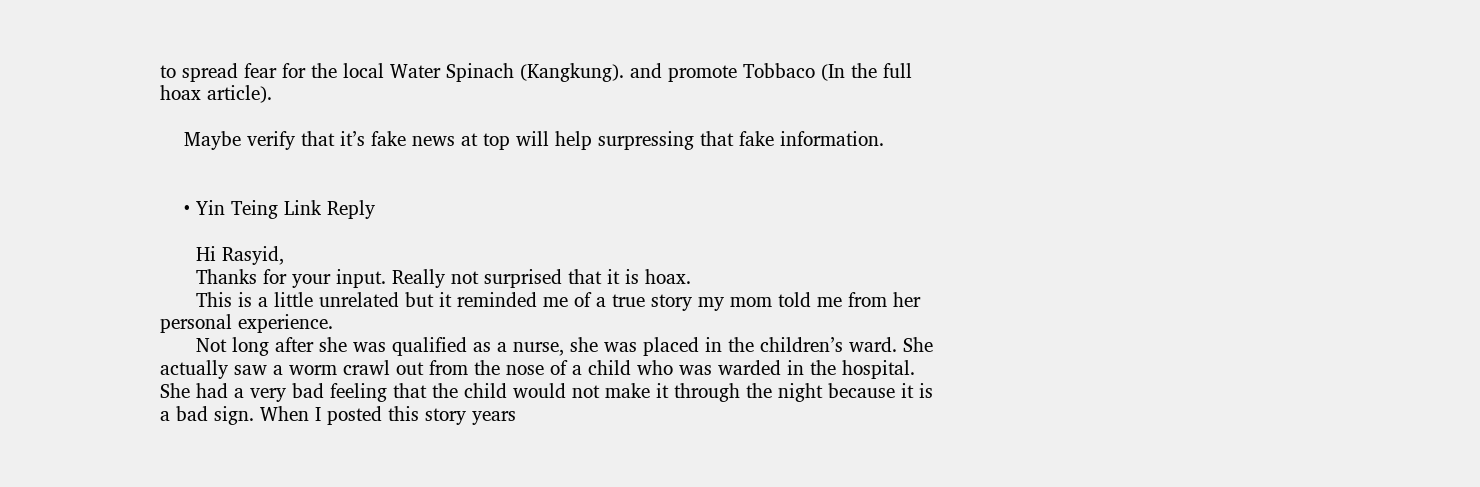to spread fear for the local Water Spinach (Kangkung). and promote Tobbaco (In the full hoax article).

    Maybe verify that it’s fake news at top will help surpressing that fake information.


    • Yin Teing Link Reply

      Hi Rasyid,
      Thanks for your input. Really not surprised that it is hoax.
      This is a little unrelated but it reminded me of a true story my mom told me from her personal experience.
      Not long after she was qualified as a nurse, she was placed in the children’s ward. She actually saw a worm crawl out from the nose of a child who was warded in the hospital. She had a very bad feeling that the child would not make it through the night because it is a bad sign. When I posted this story years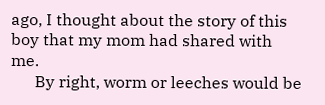ago, I thought about the story of this boy that my mom had shared with me.
      By right, worm or leeches would be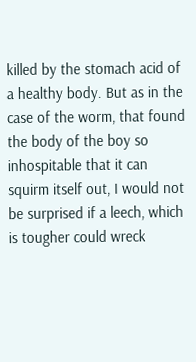killed by the stomach acid of a healthy body. But as in the case of the worm, that found the body of the boy so inhospitable that it can squirm itself out, I would not be surprised if a leech, which is tougher could wreck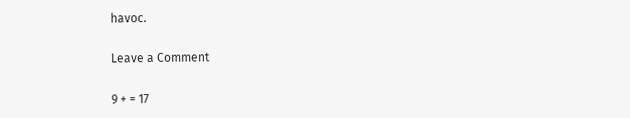havoc.

Leave a Comment

9 + = 17